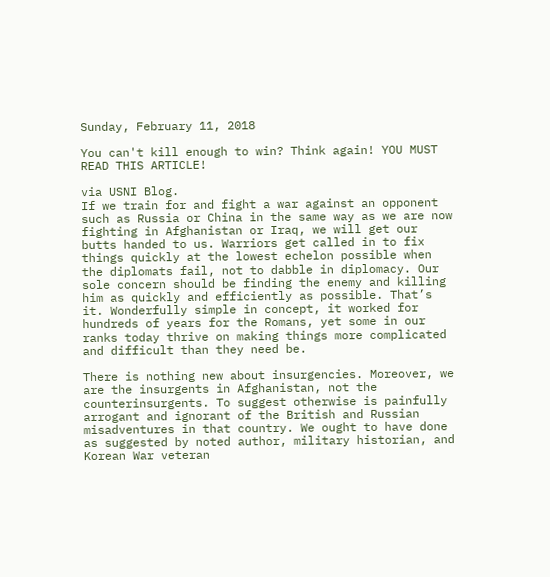Sunday, February 11, 2018

You can't kill enough to win? Think again! YOU MUST READ THIS ARTICLE!

via USNI Blog.
If we train for and fight a war against an opponent such as Russia or China in the same way as we are now fighting in Afghanistan or Iraq, we will get our butts handed to us. Warriors get called in to fix things quickly at the lowest echelon possible when the diplomats fail, not to dabble in diplomacy. Our sole concern should be finding the enemy and killing him as quickly and efficiently as possible. That’s it. Wonderfully simple in concept, it worked for hundreds of years for the Romans, yet some in our ranks today thrive on making things more complicated and difficult than they need be.

There is nothing new about insurgencies. Moreover, we are the insurgents in Afghanistan, not the counterinsurgents. To suggest otherwise is painfully arrogant and ignorant of the British and Russian misadventures in that country. We ought to have done as suggested by noted author, military historian, and Korean War veteran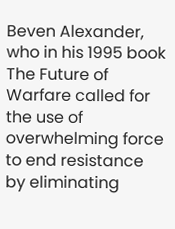Beven Alexander, who in his 1995 book The Future of Warfare called for the use of overwhelming force to end resistance by eliminating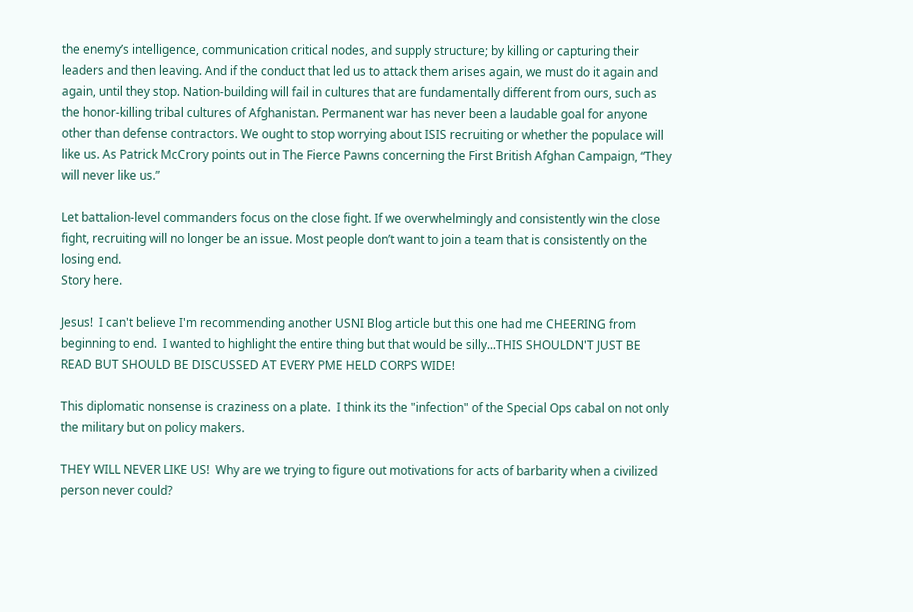the enemy’s intelligence, communication critical nodes, and supply structure; by killing or capturing their leaders and then leaving. And if the conduct that led us to attack them arises again, we must do it again and again, until they stop. Nation-building will fail in cultures that are fundamentally different from ours, such as the honor-killing tribal cultures of Afghanistan. Permanent war has never been a laudable goal for anyone other than defense contractors. We ought to stop worrying about ISIS recruiting or whether the populace will like us. As Patrick McCrory points out in The Fierce Pawns concerning the First British Afghan Campaign, “They will never like us.”

Let battalion-level commanders focus on the close fight. If we overwhelmingly and consistently win the close fight, recruiting will no longer be an issue. Most people don’t want to join a team that is consistently on the losing end.
Story here.

Jesus!  I can't believe I'm recommending another USNI Blog article but this one had me CHEERING from beginning to end.  I wanted to highlight the entire thing but that would be silly...THIS SHOULDN'T JUST BE READ BUT SHOULD BE DISCUSSED AT EVERY PME HELD CORPS WIDE!

This diplomatic nonsense is craziness on a plate.  I think its the "infection" of the Special Ops cabal on not only the military but on policy makers.

THEY WILL NEVER LIKE US!  Why are we trying to figure out motivations for acts of barbarity when a civilized person never could?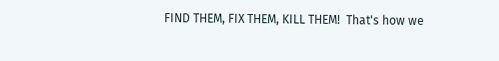FIND THEM, FIX THEM, KILL THEM!  That's how we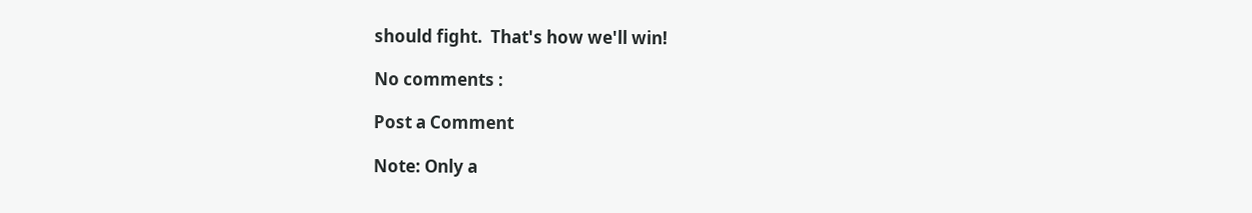should fight.  That's how we'll win!

No comments :

Post a Comment

Note: Only a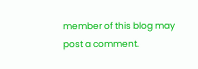member of this blog may post a comment.